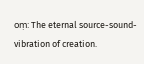oṃ: The eternal source-sound-vibration of creation.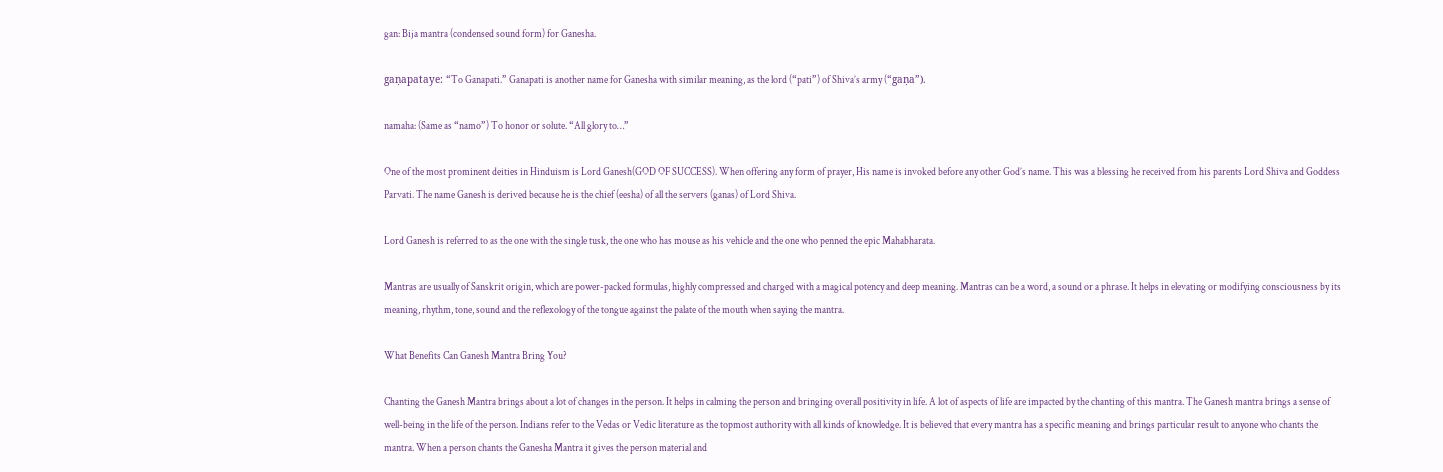gan: Bija mantra (condensed sound form) for Ganesha.

gaṇapataye: “To Ganapati.” Ganapati is another name for Ganesha with similar meaning, as the lord (“pati”) of Shiva’s army (“gaṇa”).

namaha: (Same as “namo”) To honor or solute. “All glory to…”

One of the most prominent deities in Hinduism is Lord Ganesh(GOD OF SUCCESS). When offering any form of prayer, His name is invoked before any other God’s name. This was a blessing he received from his parents Lord Shiva and Goddess Parvati. The name Ganesh is derived because he is the chief (eesha) of all the servers (ganas) of Lord Shiva.

Lord Ganesh is referred to as the one with the single tusk, the one who has mouse as his vehicle and the one who penned the epic Mahabharata.

Mantras are usually of Sanskrit origin, which are power-packed formulas, highly compressed and charged with a magical potency and deep meaning. Mantras can be a word, a sound or a phrase. It helps in elevating or modifying consciousness by its meaning, rhythm, tone, sound and the reflexology of the tongue against the palate of the mouth when saying the mantra.

What Benefits Can Ganesh Mantra Bring You?

Chanting the Ganesh Mantra brings about a lot of changes in the person. It helps in calming the person and bringing overall positivity in life. A lot of aspects of life are impacted by the chanting of this mantra. The Ganesh mantra brings a sense of well-being in the life of the person. Indians refer to the Vedas or Vedic literature as the topmost authority with all kinds of knowledge. It is believed that every mantra has a specific meaning and brings particular result to anyone who chants the mantra. When a person chants the Ganesha Mantra it gives the person material and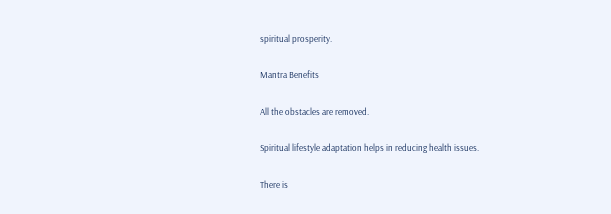spiritual prosperity.

Mantra Benefits

All the obstacles are removed.

Spiritual lifestyle adaptation helps in reducing health issues.

There is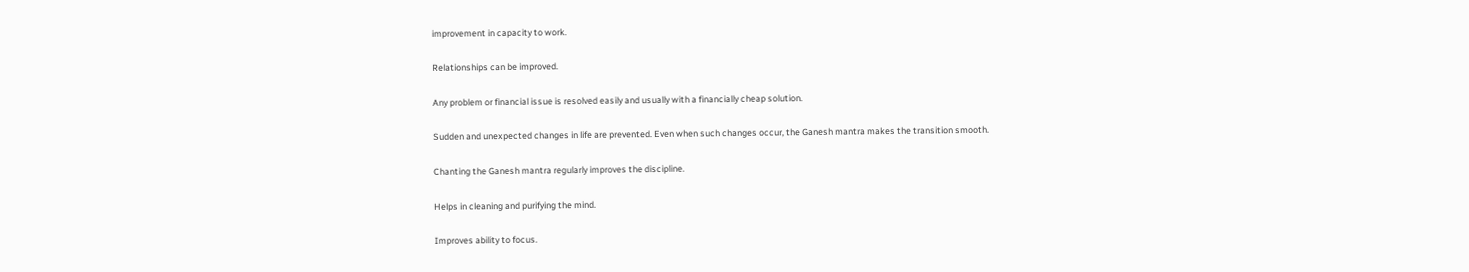improvement in capacity to work.

Relationships can be improved.

Any problem or financial issue is resolved easily and usually with a financially cheap solution.

Sudden and unexpected changes in life are prevented. Even when such changes occur, the Ganesh mantra makes the transition smooth.

Chanting the Ganesh mantra regularly improves the discipline.

Helps in cleaning and purifying the mind.

Improves ability to focus.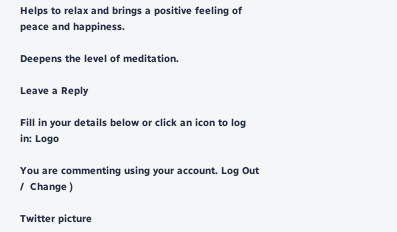Helps to relax and brings a positive feeling of peace and happiness.

Deepens the level of meditation.

Leave a Reply

Fill in your details below or click an icon to log in: Logo

You are commenting using your account. Log Out /  Change )

Twitter picture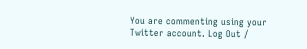You are commenting using your Twitter account. Log Out /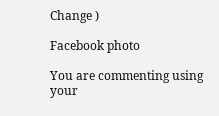Change )

Facebook photo

You are commenting using your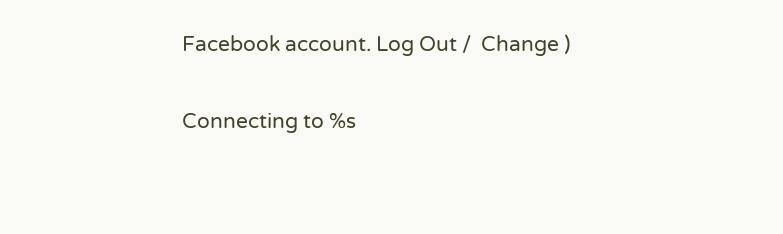Facebook account. Log Out /  Change )

Connecting to %s